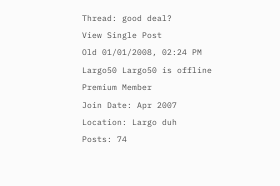Thread: good deal?
View Single Post
Old 01/01/2008, 02:24 PM
Largo50 Largo50 is offline
Premium Member
Join Date: Apr 2007
Location: Largo duh
Posts: 74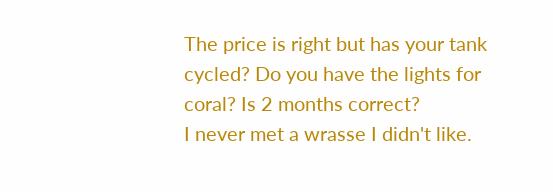The price is right but has your tank cycled? Do you have the lights for coral? Is 2 months correct?
I never met a wrasse I didn't like.